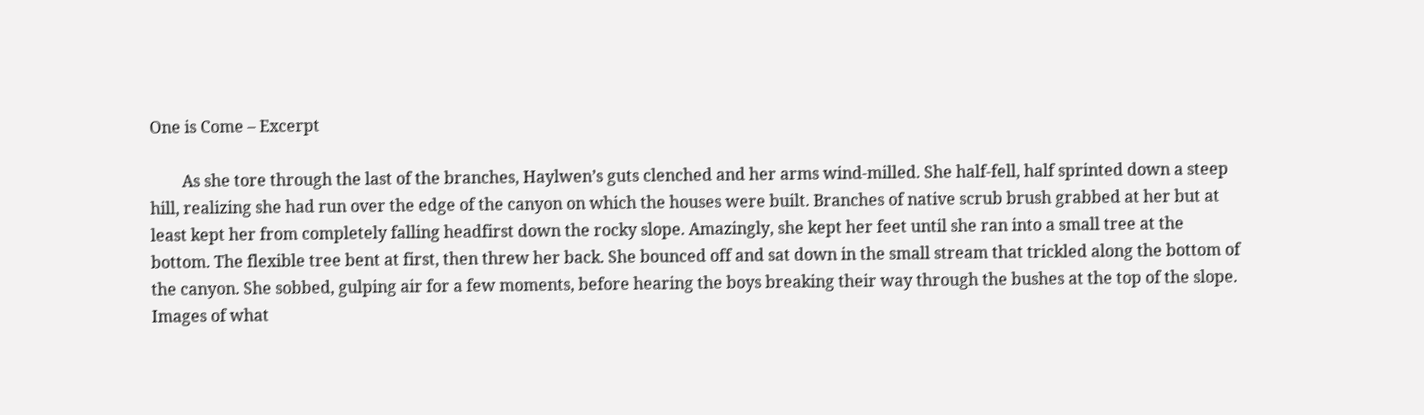One is Come – Excerpt

        As she tore through the last of the branches, Haylwen’s guts clenched and her arms wind-milled. She half-fell, half sprinted down a steep hill, realizing she had run over the edge of the canyon on which the houses were built. Branches of native scrub brush grabbed at her but at least kept her from completely falling headfirst down the rocky slope. Amazingly, she kept her feet until she ran into a small tree at the bottom. The flexible tree bent at first, then threw her back. She bounced off and sat down in the small stream that trickled along the bottom of the canyon. She sobbed, gulping air for a few moments, before hearing the boys breaking their way through the bushes at the top of the slope. Images of what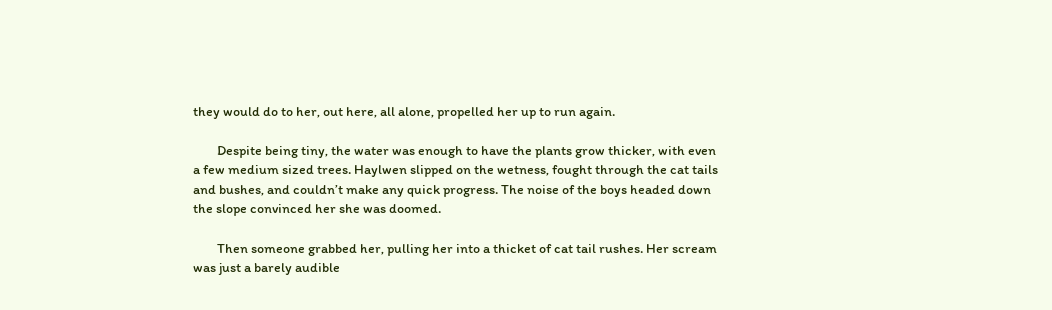they would do to her, out here, all alone, propelled her up to run again.

        Despite being tiny, the water was enough to have the plants grow thicker, with even a few medium sized trees. Haylwen slipped on the wetness, fought through the cat tails and bushes, and couldn’t make any quick progress. The noise of the boys headed down the slope convinced her she was doomed.

        Then someone grabbed her, pulling her into a thicket of cat tail rushes. Her scream was just a barely audible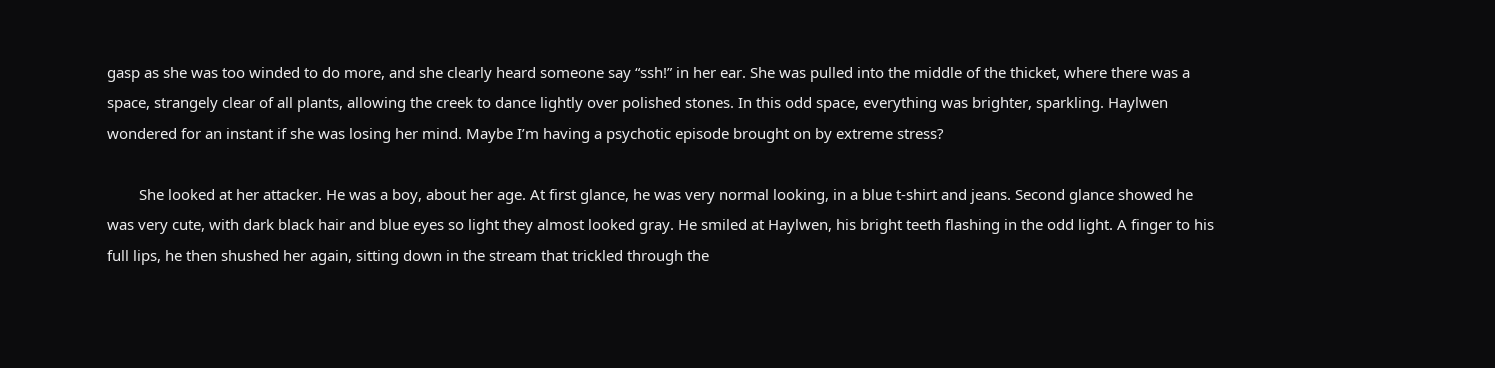gasp as she was too winded to do more, and she clearly heard someone say “ssh!” in her ear. She was pulled into the middle of the thicket, where there was a space, strangely clear of all plants, allowing the creek to dance lightly over polished stones. In this odd space, everything was brighter, sparkling. Haylwen wondered for an instant if she was losing her mind. Maybe I’m having a psychotic episode brought on by extreme stress?

        She looked at her attacker. He was a boy, about her age. At first glance, he was very normal looking, in a blue t-shirt and jeans. Second glance showed he was very cute, with dark black hair and blue eyes so light they almost looked gray. He smiled at Haylwen, his bright teeth flashing in the odd light. A finger to his full lips, he then shushed her again, sitting down in the stream that trickled through the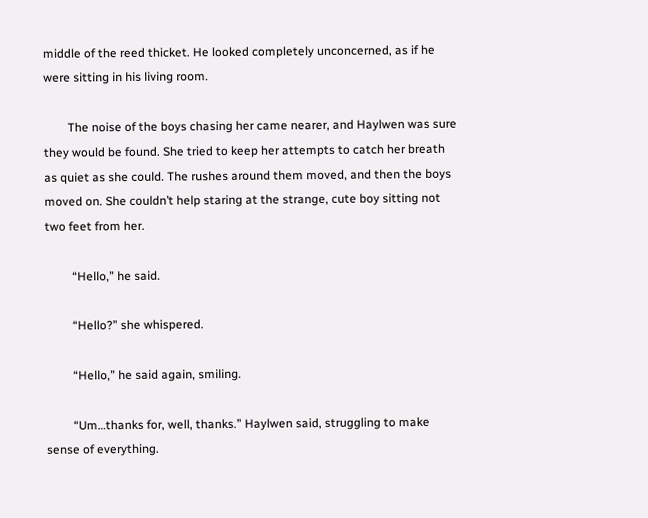middle of the reed thicket. He looked completely unconcerned, as if he were sitting in his living room.

        The noise of the boys chasing her came nearer, and Haylwen was sure they would be found. She tried to keep her attempts to catch her breath as quiet as she could. The rushes around them moved, and then the boys moved on. She couldn’t help staring at the strange, cute boy sitting not two feet from her.

         “Hello,” he said.

         “Hello?” she whispered.

         “Hello,” he said again, smiling.

         “Um…thanks for, well, thanks.” Haylwen said, struggling to make sense of everything.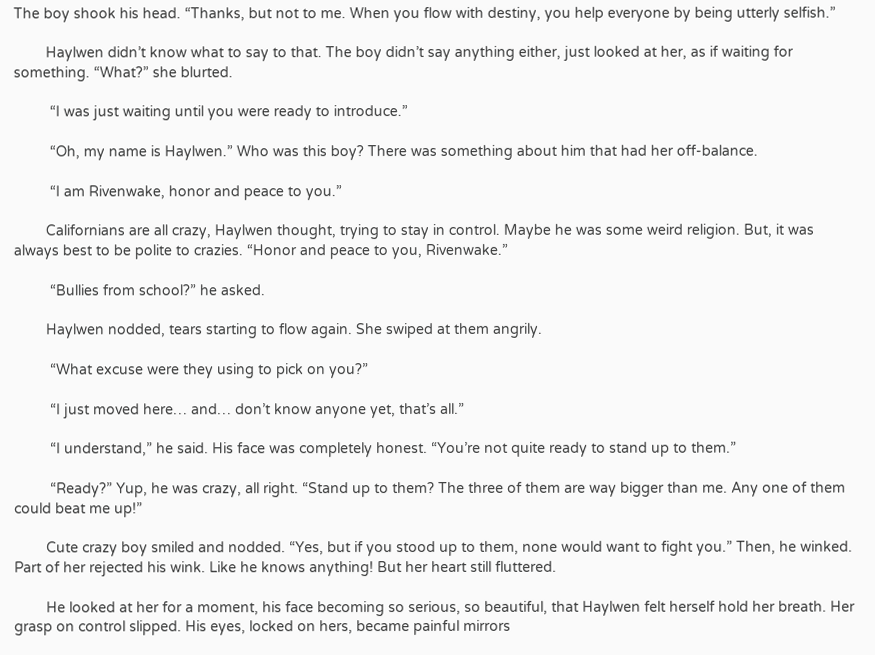The boy shook his head. “Thanks, but not to me. When you flow with destiny, you help everyone by being utterly selfish.”

        Haylwen didn’t know what to say to that. The boy didn’t say anything either, just looked at her, as if waiting for something. “What?” she blurted.

         “I was just waiting until you were ready to introduce.”

         “Oh, my name is Haylwen.” Who was this boy? There was something about him that had her off-balance.

         “I am Rivenwake, honor and peace to you.”

        Californians are all crazy, Haylwen thought, trying to stay in control. Maybe he was some weird religion. But, it was always best to be polite to crazies. “Honor and peace to you, Rivenwake.”

         “Bullies from school?” he asked.

        Haylwen nodded, tears starting to flow again. She swiped at them angrily.

         “What excuse were they using to pick on you?”

         “I just moved here… and… don’t know anyone yet, that’s all.”

         “I understand,” he said. His face was completely honest. “You’re not quite ready to stand up to them.”

         “Ready?” Yup, he was crazy, all right. “Stand up to them? The three of them are way bigger than me. Any one of them could beat me up!”

        Cute crazy boy smiled and nodded. “Yes, but if you stood up to them, none would want to fight you.” Then, he winked. Part of her rejected his wink. Like he knows anything! But her heart still fluttered.

        He looked at her for a moment, his face becoming so serious, so beautiful, that Haylwen felt herself hold her breath. Her grasp on control slipped. His eyes, locked on hers, became painful mirrors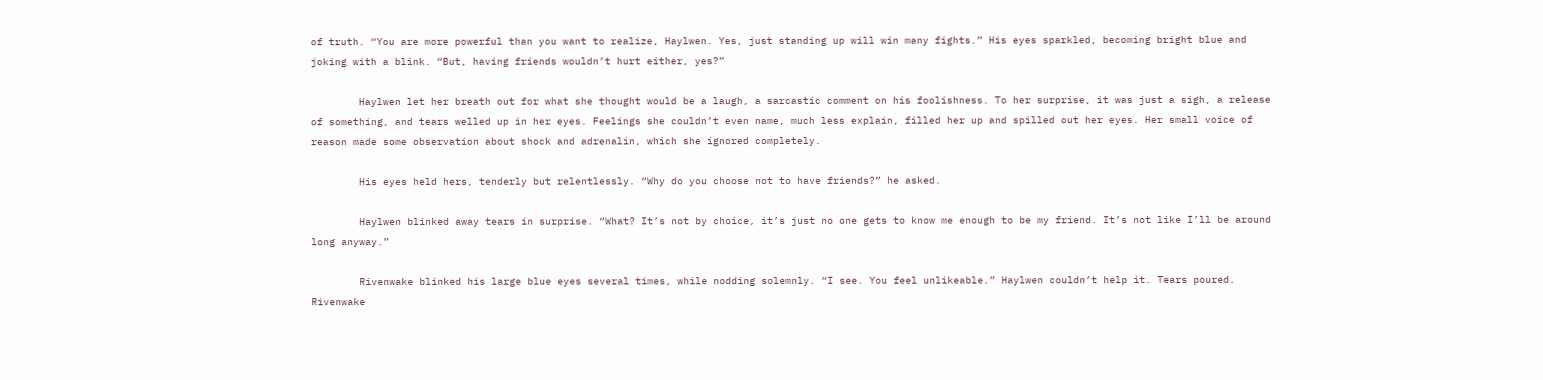of truth. “You are more powerful than you want to realize, Haylwen. Yes, just standing up will win many fights.” His eyes sparkled, becoming bright blue and joking with a blink. “But, having friends wouldn’t hurt either, yes?”

        Haylwen let her breath out for what she thought would be a laugh, a sarcastic comment on his foolishness. To her surprise, it was just a sigh, a release of something, and tears welled up in her eyes. Feelings she couldn’t even name, much less explain, filled her up and spilled out her eyes. Her small voice of reason made some observation about shock and adrenalin, which she ignored completely.

        His eyes held hers, tenderly but relentlessly. “Why do you choose not to have friends?” he asked.

        Haylwen blinked away tears in surprise. “What? It’s not by choice, it’s just no one gets to know me enough to be my friend. It’s not like I’ll be around long anyway.”

        Rivenwake blinked his large blue eyes several times, while nodding solemnly. “I see. You feel unlikeable.” Haylwen couldn’t help it. Tears poured. Rivenwake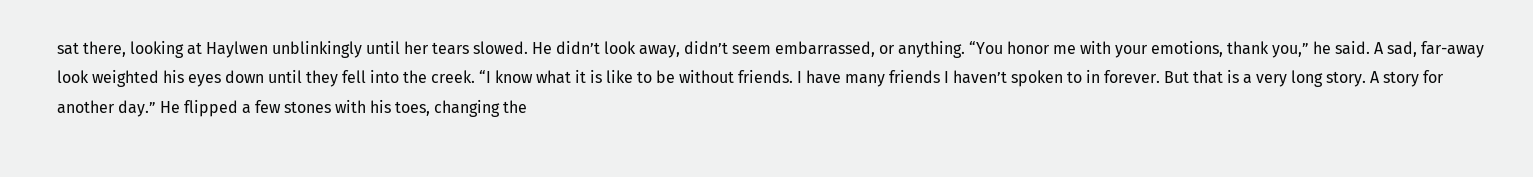sat there, looking at Haylwen unblinkingly until her tears slowed. He didn’t look away, didn’t seem embarrassed, or anything. “You honor me with your emotions, thank you,” he said. A sad, far-away look weighted his eyes down until they fell into the creek. “I know what it is like to be without friends. I have many friends I haven’t spoken to in forever. But that is a very long story. A story for another day.” He flipped a few stones with his toes, changing the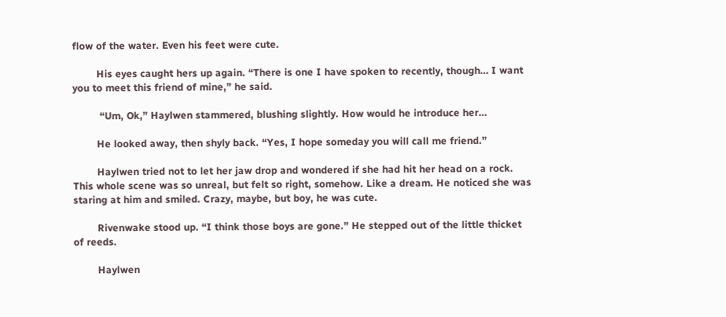flow of the water. Even his feet were cute.

        His eyes caught hers up again. “There is one I have spoken to recently, though… I want you to meet this friend of mine,” he said.

         “Um, Ok,” Haylwen stammered, blushing slightly. How would he introduce her…

        He looked away, then shyly back. “Yes, I hope someday you will call me friend.”

        Haylwen tried not to let her jaw drop and wondered if she had hit her head on a rock. This whole scene was so unreal, but felt so right, somehow. Like a dream. He noticed she was staring at him and smiled. Crazy, maybe, but boy, he was cute.

        Rivenwake stood up. “I think those boys are gone.” He stepped out of the little thicket of reeds.

        Haylwen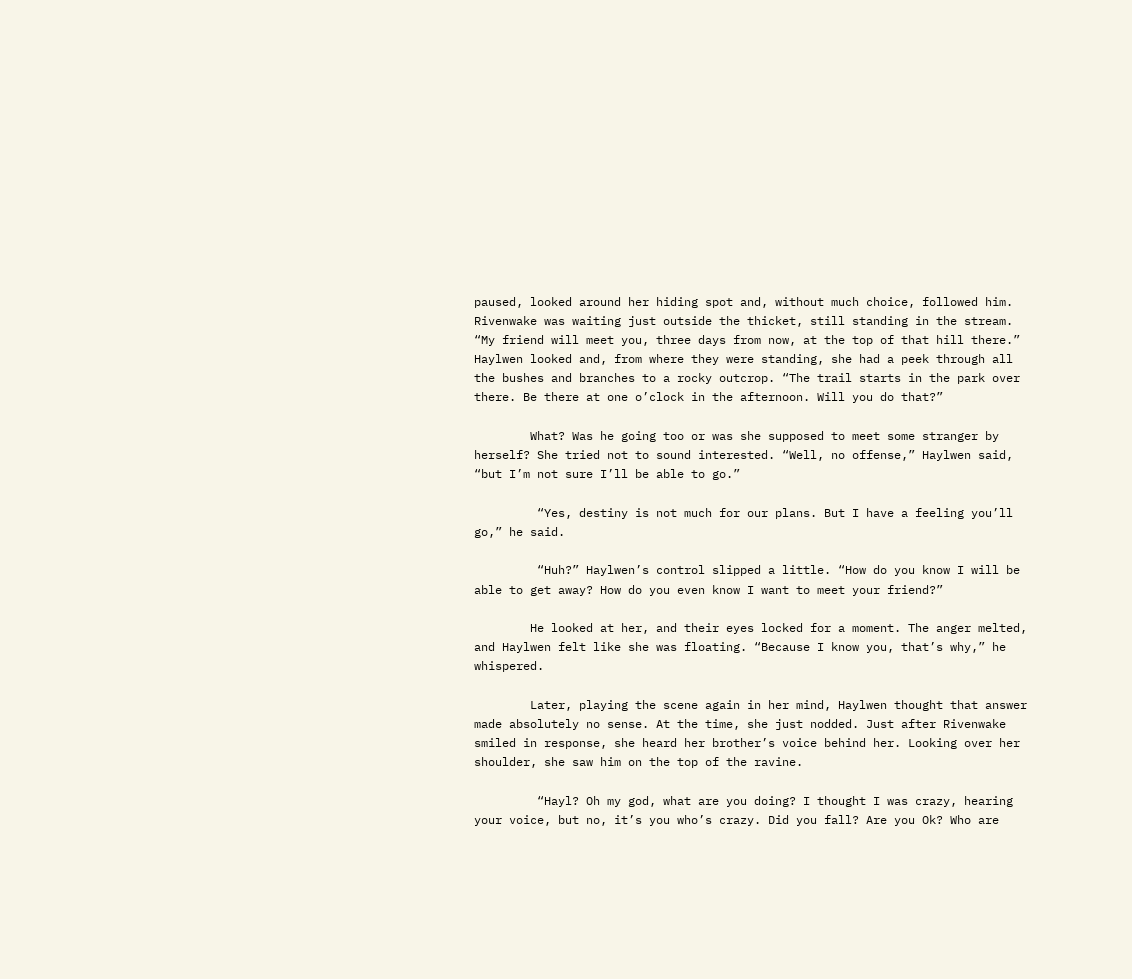paused, looked around her hiding spot and, without much choice, followed him. Rivenwake was waiting just outside the thicket, still standing in the stream. “My friend will meet you, three days from now, at the top of that hill there.” Haylwen looked and, from where they were standing, she had a peek through all the bushes and branches to a rocky outcrop. “The trail starts in the park over there. Be there at one o’clock in the afternoon. Will you do that?”

        What? Was he going too or was she supposed to meet some stranger by herself? She tried not to sound interested. “Well, no offense,” Haylwen said, “but I’m not sure I’ll be able to go.”

         “Yes, destiny is not much for our plans. But I have a feeling you’ll go,” he said.

         “Huh?” Haylwen’s control slipped a little. “How do you know I will be able to get away? How do you even know I want to meet your friend?”

        He looked at her, and their eyes locked for a moment. The anger melted, and Haylwen felt like she was floating. “Because I know you, that’s why,” he whispered.

        Later, playing the scene again in her mind, Haylwen thought that answer made absolutely no sense. At the time, she just nodded. Just after Rivenwake smiled in response, she heard her brother’s voice behind her. Looking over her shoulder, she saw him on the top of the ravine.

         “Hayl? Oh my god, what are you doing? I thought I was crazy, hearing your voice, but no, it’s you who’s crazy. Did you fall? Are you Ok? Who are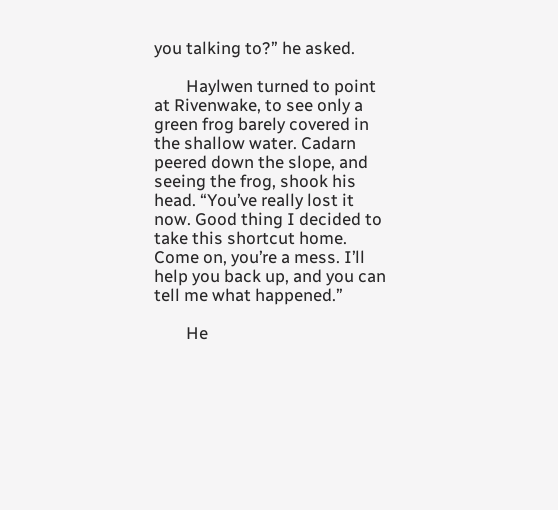you talking to?” he asked.

        Haylwen turned to point at Rivenwake, to see only a green frog barely covered in the shallow water. Cadarn peered down the slope, and seeing the frog, shook his head. “You’ve really lost it now. Good thing I decided to take this shortcut home. Come on, you’re a mess. I’ll help you back up, and you can tell me what happened.”

        He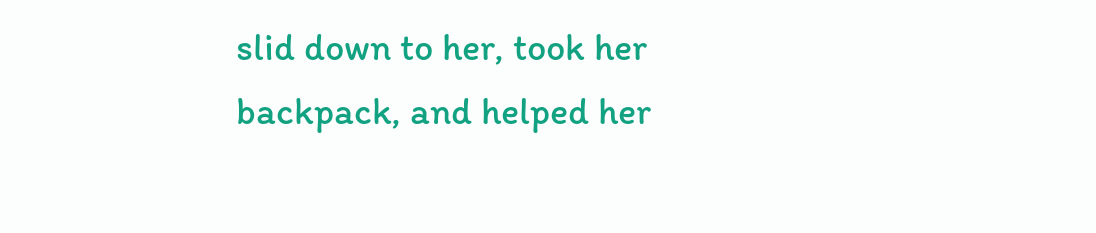slid down to her, took her backpack, and helped her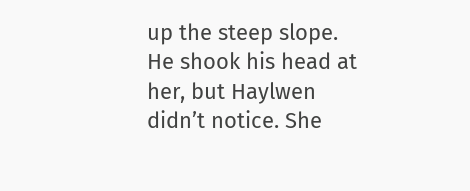up the steep slope. He shook his head at her, but Haylwen didn’t notice. She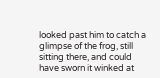looked past him to catch a glimpse of the frog, still sitting there, and could have sworn it winked at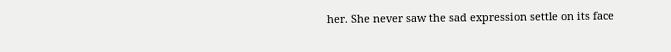her. She never saw the sad expression settle on its face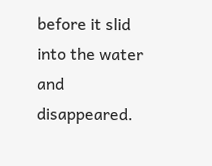before it slid into the water and disappeared.